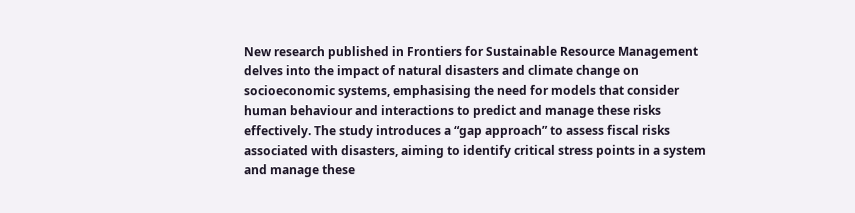New research published in Frontiers for Sustainable Resource Management delves into the impact of natural disasters and climate change on socioeconomic systems, emphasising the need for models that consider human behaviour and interactions to predict and manage these risks effectively. The study introduces a “gap approach” to assess fiscal risks associated with disasters, aiming to identify critical stress points in a system and manage these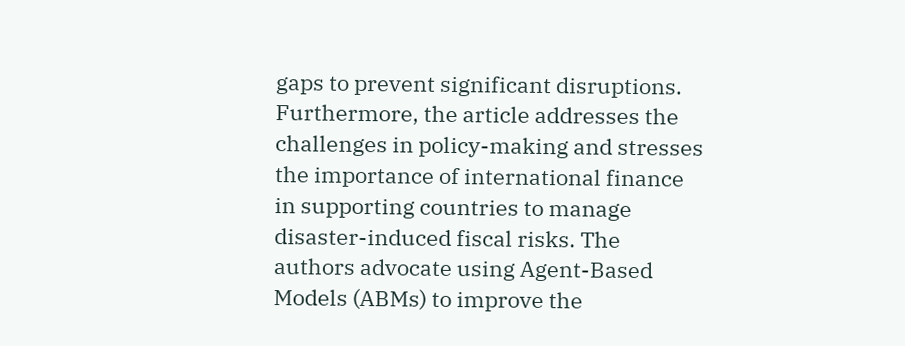gaps to prevent significant disruptions. Furthermore, the article addresses the challenges in policy-making and stresses the importance of international finance in supporting countries to manage disaster-induced fiscal risks. The authors advocate using Agent-Based Models (ABMs) to improve the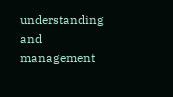understanding and management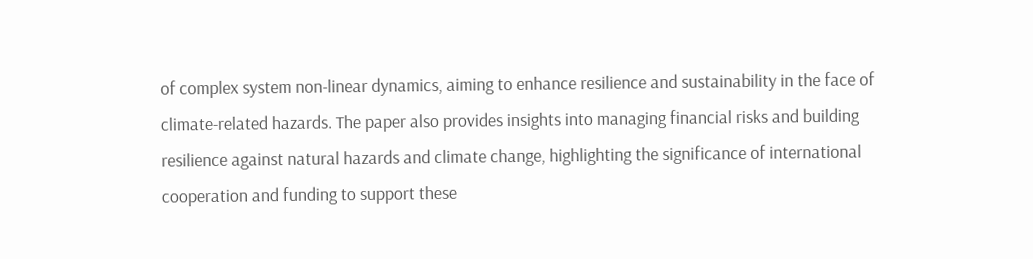of complex system non-linear dynamics, aiming to enhance resilience and sustainability in the face of climate-related hazards. The paper also provides insights into managing financial risks and building resilience against natural hazards and climate change, highlighting the significance of international cooperation and funding to support these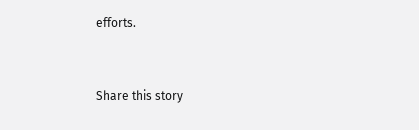efforts.



Share this story